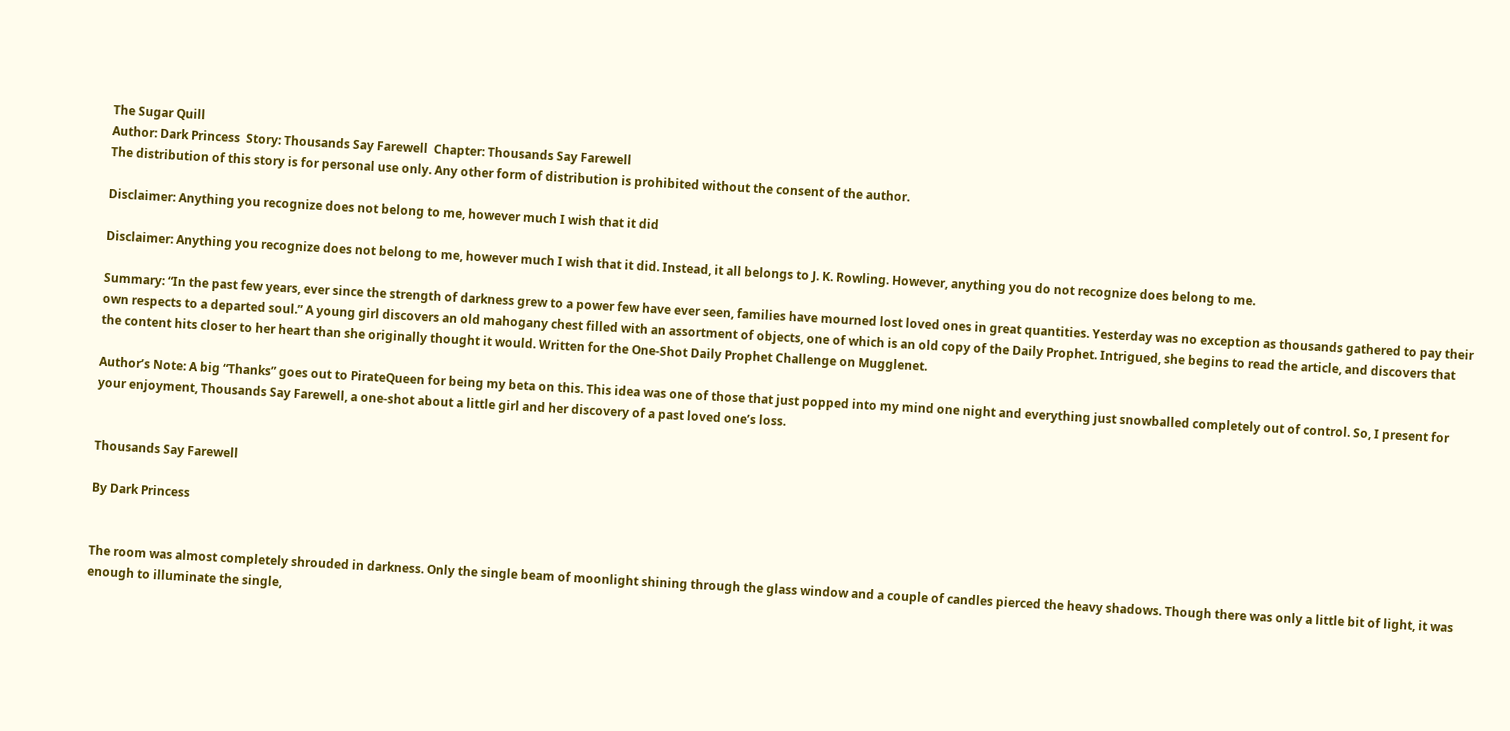The Sugar Quill
Author: Dark Princess  Story: Thousands Say Farewell  Chapter: Thousands Say Farewell
The distribution of this story is for personal use only. Any other form of distribution is prohibited without the consent of the author.

Disclaimer: Anything you recognize does not belong to me, however much I wish that it did

Disclaimer: Anything you recognize does not belong to me, however much I wish that it did. Instead, it all belongs to J. K. Rowling. However, anything you do not recognize does belong to me.

Summary: “In the past few years, ever since the strength of darkness grew to a power few have ever seen, families have mourned lost loved ones in great quantities. Yesterday was no exception as thousands gathered to pay their own respects to a departed soul.” A young girl discovers an old mahogany chest filled with an assortment of objects, one of which is an old copy of the Daily Prophet. Intrigued, she begins to read the article, and discovers that the content hits closer to her heart than she originally thought it would. Written for the One-Shot Daily Prophet Challenge on Mugglenet.

Author’s Note: A big “Thanks” goes out to PirateQueen for being my beta on this. This idea was one of those that just popped into my mind one night and everything just snowballed completely out of control. So, I present for your enjoyment, Thousands Say Farewell, a one-shot about a little girl and her discovery of a past loved one’s loss.


Thousands Say Farewell

By Dark Princess


The room was almost completely shrouded in darkness. Only the single beam of moonlight shining through the glass window and a couple of candles pierced the heavy shadows. Though there was only a little bit of light, it was enough to illuminate the single,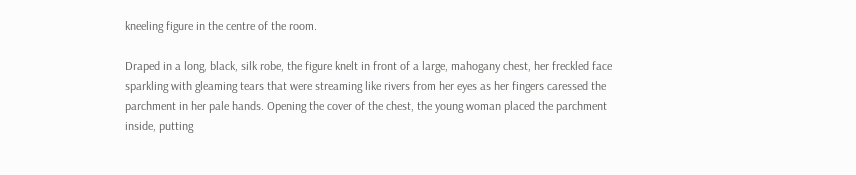kneeling figure in the centre of the room.

Draped in a long, black, silk robe, the figure knelt in front of a large, mahogany chest, her freckled face sparkling with gleaming tears that were streaming like rivers from her eyes as her fingers caressed the parchment in her pale hands. Opening the cover of the chest, the young woman placed the parchment inside, putting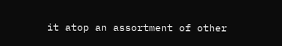it atop an assortment of other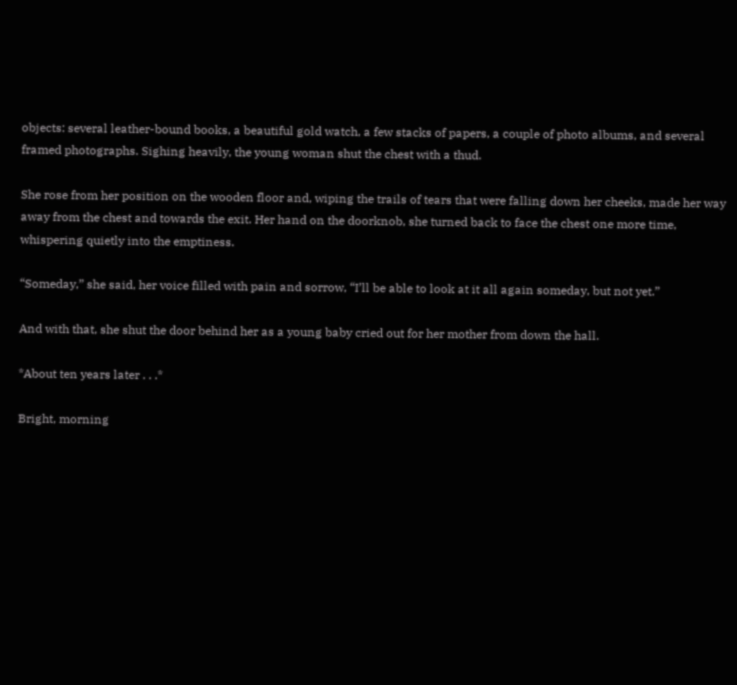objects: several leather-bound books, a beautiful gold watch, a few stacks of papers, a couple of photo albums, and several framed photographs. Sighing heavily, the young woman shut the chest with a thud.

She rose from her position on the wooden floor and, wiping the trails of tears that were falling down her cheeks, made her way away from the chest and towards the exit. Her hand on the doorknob, she turned back to face the chest one more time, whispering quietly into the emptiness.

“Someday,” she said, her voice filled with pain and sorrow, “I’ll be able to look at it all again someday, but not yet.”

And with that, she shut the door behind her as a young baby cried out for her mother from down the hall.

*About ten years later . . .*

Bright, morning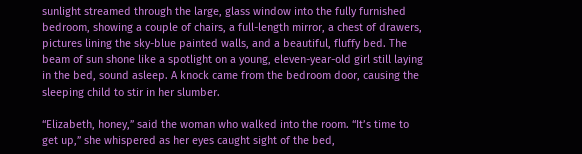sunlight streamed through the large, glass window into the fully furnished bedroom, showing a couple of chairs, a full-length mirror, a chest of drawers, pictures lining the sky-blue painted walls, and a beautiful, fluffy bed. The beam of sun shone like a spotlight on a young, eleven-year-old girl still laying in the bed, sound asleep. A knock came from the bedroom door, causing the sleeping child to stir in her slumber.

“Elizabeth, honey,” said the woman who walked into the room. “It’s time to get up,” she whispered as her eyes caught sight of the bed,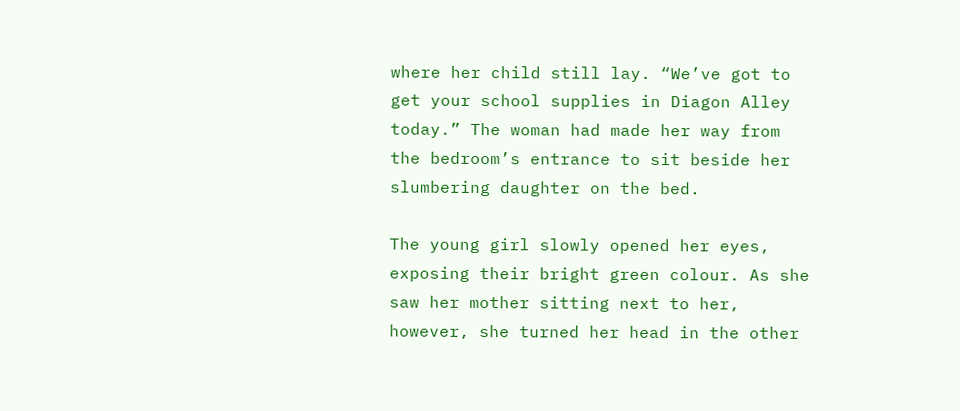where her child still lay. “We’ve got to get your school supplies in Diagon Alley today.” The woman had made her way from the bedroom’s entrance to sit beside her slumbering daughter on the bed.

The young girl slowly opened her eyes, exposing their bright green colour. As she saw her mother sitting next to her, however, she turned her head in the other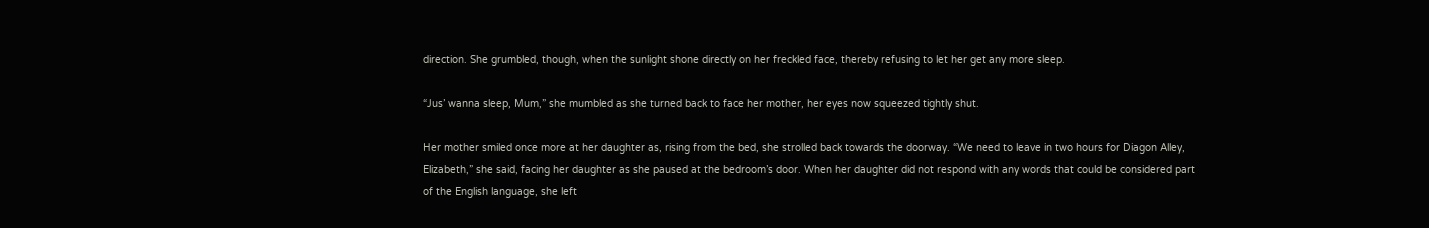direction. She grumbled, though, when the sunlight shone directly on her freckled face, thereby refusing to let her get any more sleep.

“Jus’ wanna sleep, Mum,” she mumbled as she turned back to face her mother, her eyes now squeezed tightly shut.

Her mother smiled once more at her daughter as, rising from the bed, she strolled back towards the doorway. “We need to leave in two hours for Diagon Alley, Elizabeth,” she said, facing her daughter as she paused at the bedroom’s door. When her daughter did not respond with any words that could be considered part of the English language, she left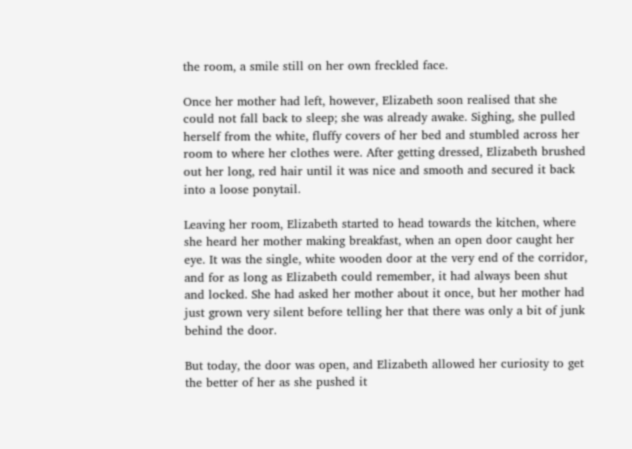the room, a smile still on her own freckled face.

Once her mother had left, however, Elizabeth soon realised that she could not fall back to sleep; she was already awake. Sighing, she pulled herself from the white, fluffy covers of her bed and stumbled across her room to where her clothes were. After getting dressed, Elizabeth brushed out her long, red hair until it was nice and smooth and secured it back into a loose ponytail.

Leaving her room, Elizabeth started to head towards the kitchen, where she heard her mother making breakfast, when an open door caught her eye. It was the single, white wooden door at the very end of the corridor, and for as long as Elizabeth could remember, it had always been shut and locked. She had asked her mother about it once, but her mother had just grown very silent before telling her that there was only a bit of junk behind the door.

But today, the door was open, and Elizabeth allowed her curiosity to get the better of her as she pushed it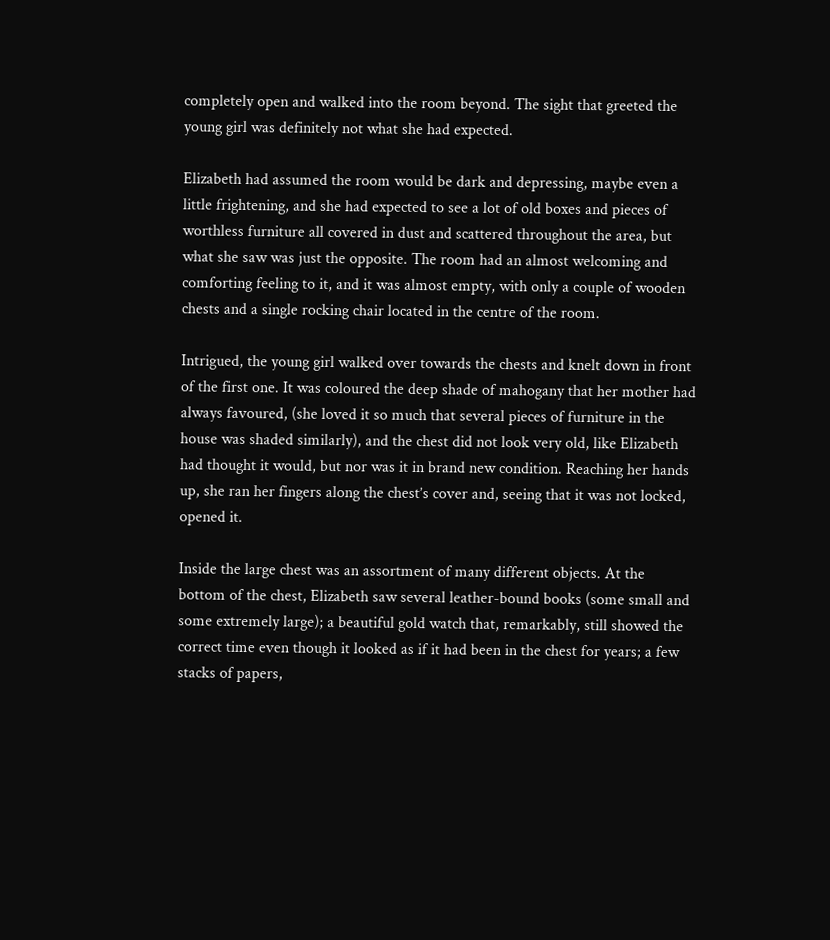completely open and walked into the room beyond. The sight that greeted the young girl was definitely not what she had expected.

Elizabeth had assumed the room would be dark and depressing, maybe even a little frightening, and she had expected to see a lot of old boxes and pieces of worthless furniture all covered in dust and scattered throughout the area, but what she saw was just the opposite. The room had an almost welcoming and comforting feeling to it, and it was almost empty, with only a couple of wooden chests and a single rocking chair located in the centre of the room.

Intrigued, the young girl walked over towards the chests and knelt down in front of the first one. It was coloured the deep shade of mahogany that her mother had always favoured, (she loved it so much that several pieces of furniture in the house was shaded similarly), and the chest did not look very old, like Elizabeth had thought it would, but nor was it in brand new condition. Reaching her hands up, she ran her fingers along the chest’s cover and, seeing that it was not locked, opened it.

Inside the large chest was an assortment of many different objects. At the bottom of the chest, Elizabeth saw several leather-bound books (some small and some extremely large); a beautiful gold watch that, remarkably, still showed the correct time even though it looked as if it had been in the chest for years; a few stacks of papers,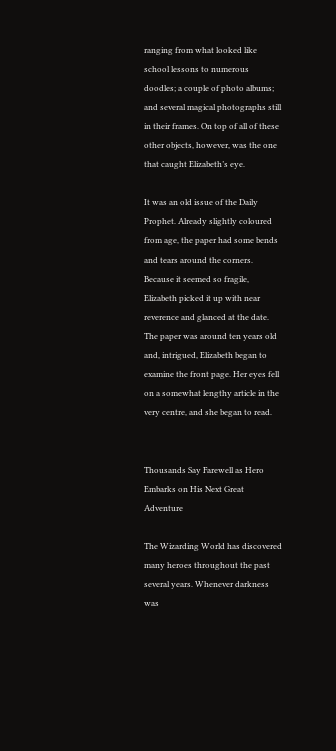ranging from what looked like school lessons to numerous doodles; a couple of photo albums; and several magical photographs still in their frames. On top of all of these other objects, however, was the one that caught Elizabeth’s eye.

It was an old issue of the Daily Prophet. Already slightly coloured from age, the paper had some bends and tears around the corners. Because it seemed so fragile, Elizabeth picked it up with near reverence and glanced at the date. The paper was around ten years old and, intrigued, Elizabeth began to examine the front page. Her eyes fell on a somewhat lengthy article in the very centre, and she began to read.


Thousands Say Farewell as Hero Embarks on His Next Great Adventure

The Wizarding World has discovered many heroes throughout the past several years. Whenever darkness was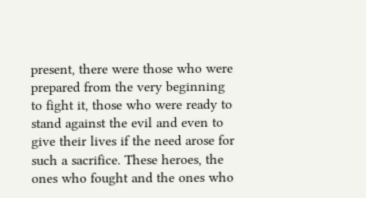present, there were those who were prepared from the very beginning to fight it, those who were ready to stand against the evil and even to give their lives if the need arose for such a sacrifice. These heroes, the ones who fought and the ones who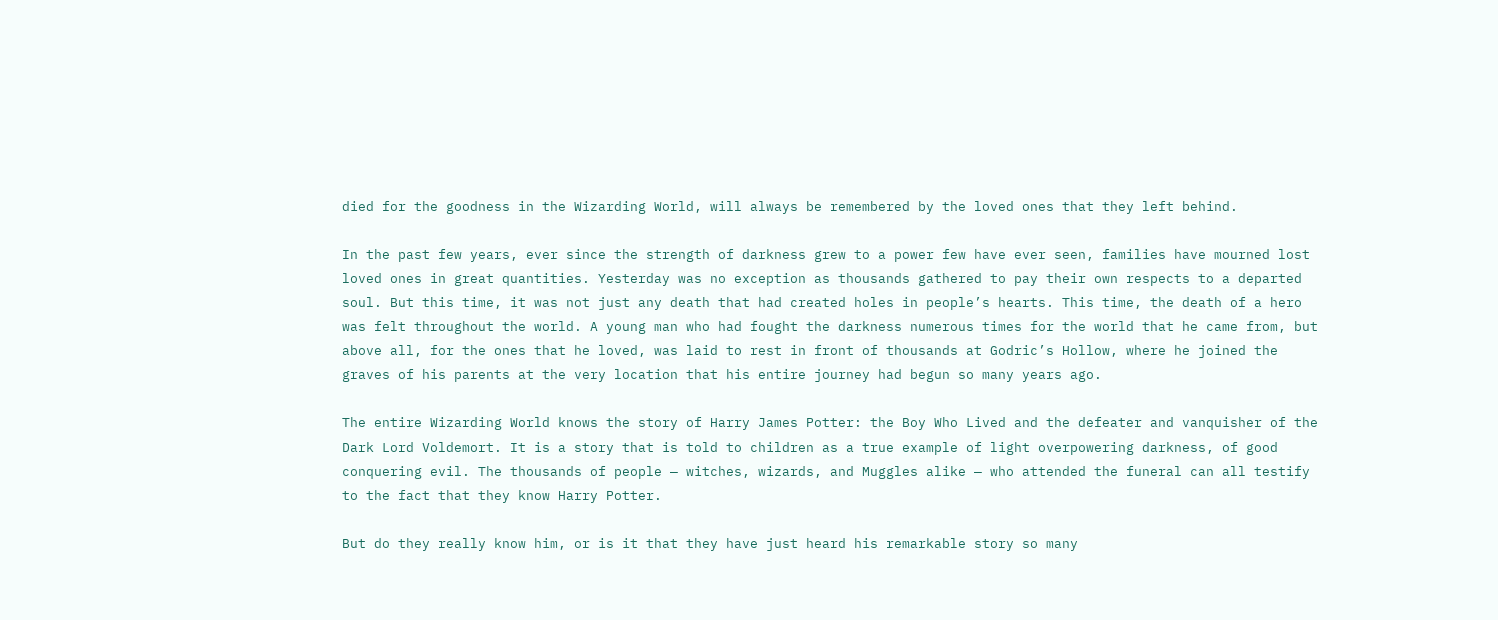died for the goodness in the Wizarding World, will always be remembered by the loved ones that they left behind.

In the past few years, ever since the strength of darkness grew to a power few have ever seen, families have mourned lost loved ones in great quantities. Yesterday was no exception as thousands gathered to pay their own respects to a departed soul. But this time, it was not just any death that had created holes in people’s hearts. This time, the death of a hero was felt throughout the world. A young man who had fought the darkness numerous times for the world that he came from, but above all, for the ones that he loved, was laid to rest in front of thousands at Godric’s Hollow, where he joined the graves of his parents at the very location that his entire journey had begun so many years ago.

The entire Wizarding World knows the story of Harry James Potter: the Boy Who Lived and the defeater and vanquisher of the Dark Lord Voldemort. It is a story that is told to children as a true example of light overpowering darkness, of good conquering evil. The thousands of people — witches, wizards, and Muggles alike — who attended the funeral can all testify to the fact that they know Harry Potter.

But do they really know him, or is it that they have just heard his remarkable story so many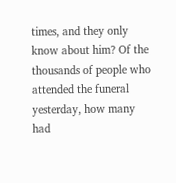times, and they only know about him? Of the thousands of people who attended the funeral yesterday, how many had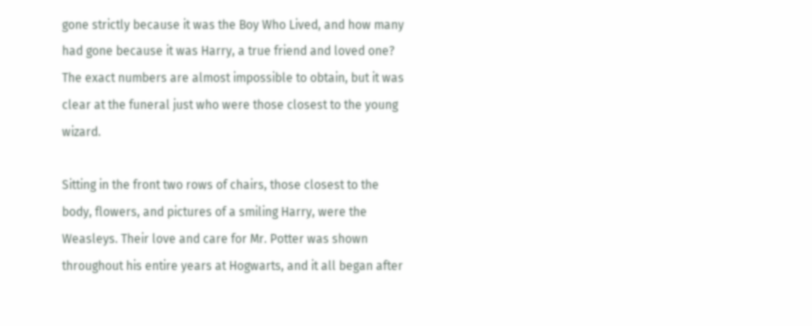gone strictly because it was the Boy Who Lived, and how many had gone because it was Harry, a true friend and loved one? The exact numbers are almost impossible to obtain, but it was clear at the funeral just who were those closest to the young wizard.

Sitting in the front two rows of chairs, those closest to the body, flowers, and pictures of a smiling Harry, were the Weasleys. Their love and care for Mr. Potter was shown throughout his entire years at Hogwarts, and it all began after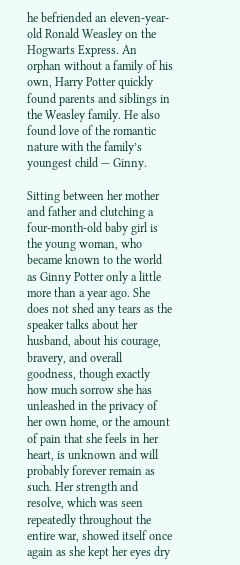he befriended an eleven-year-old Ronald Weasley on the Hogwarts Express. An orphan without a family of his own, Harry Potter quickly found parents and siblings in the Weasley family. He also found love of the romantic nature with the family’s youngest child — Ginny.

Sitting between her mother and father and clutching a four-month-old baby girl is the young woman, who became known to the world as Ginny Potter only a little more than a year ago. She does not shed any tears as the speaker talks about her husband, about his courage, bravery, and overall goodness, though exactly how much sorrow she has unleashed in the privacy of her own home, or the amount of pain that she feels in her heart, is unknown and will probably forever remain as such. Her strength and resolve, which was seen repeatedly throughout the entire war, showed itself once again as she kept her eyes dry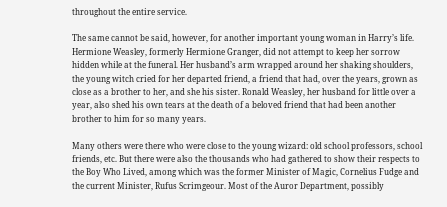throughout the entire service.

The same cannot be said, however, for another important young woman in Harry’s life. Hermione Weasley, formerly Hermione Granger, did not attempt to keep her sorrow hidden while at the funeral. Her husband’s arm wrapped around her shaking shoulders, the young witch cried for her departed friend, a friend that had, over the years, grown as close as a brother to her, and she his sister. Ronald Weasley, her husband for little over a year, also shed his own tears at the death of a beloved friend that had been another brother to him for so many years.

Many others were there who were close to the young wizard: old school professors, school friends, etc. But there were also the thousands who had gathered to show their respects to the Boy Who Lived, among which was the former Minister of Magic, Cornelius Fudge and the current Minister, Rufus Scrimgeour. Most of the Auror Department, possibly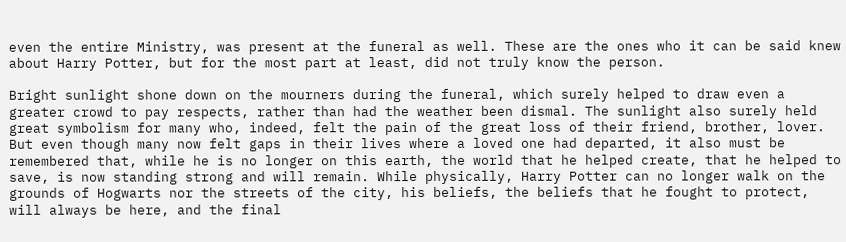even the entire Ministry, was present at the funeral as well. These are the ones who it can be said knew about Harry Potter, but for the most part at least, did not truly know the person.

Bright sunlight shone down on the mourners during the funeral, which surely helped to draw even a greater crowd to pay respects, rather than had the weather been dismal. The sunlight also surely held great symbolism for many who, indeed, felt the pain of the great loss of their friend, brother, lover. But even though many now felt gaps in their lives where a loved one had departed, it also must be remembered that, while he is no longer on this earth, the world that he helped create, that he helped to save, is now standing strong and will remain. While physically, Harry Potter can no longer walk on the grounds of Hogwarts nor the streets of the city, his beliefs, the beliefs that he fought to protect, will always be here, and the final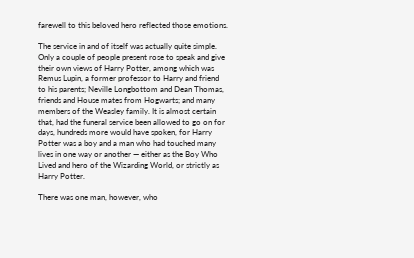farewell to this beloved hero reflected those emotions.

The service in and of itself was actually quite simple. Only a couple of people present rose to speak and give their own views of Harry Potter, among which was Remus Lupin, a former professor to Harry and friend to his parents; Neville Longbottom and Dean Thomas, friends and House mates from Hogwarts; and many members of the Weasley family. It is almost certain that, had the funeral service been allowed to go on for days, hundreds more would have spoken, for Harry Potter was a boy and a man who had touched many lives in one way or another — either as the Boy Who Lived and hero of the Wizarding World, or strictly as Harry Potter.

There was one man, however, who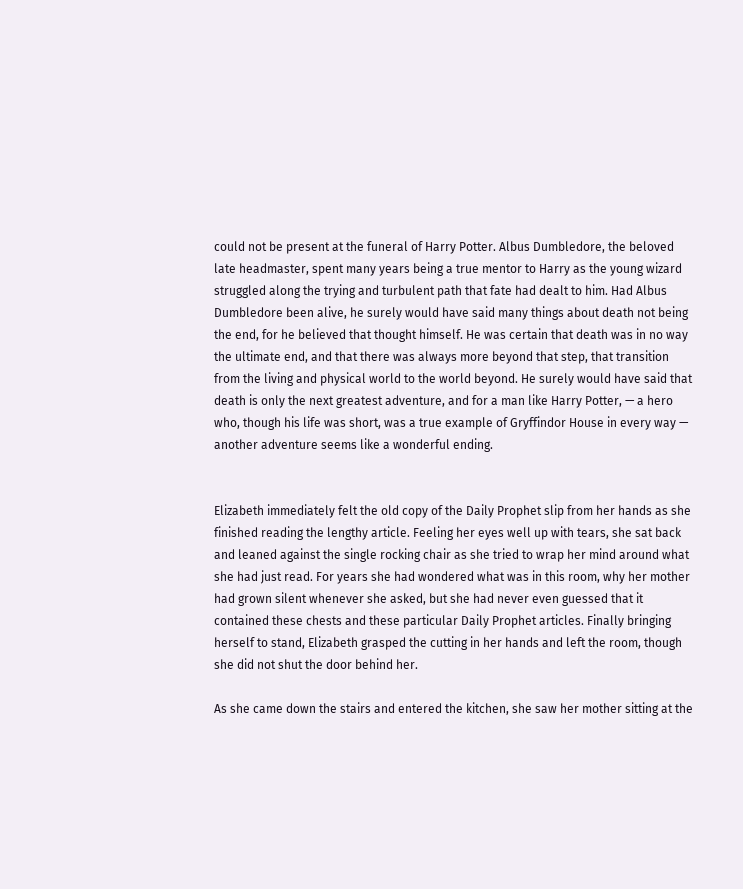could not be present at the funeral of Harry Potter. Albus Dumbledore, the beloved late headmaster, spent many years being a true mentor to Harry as the young wizard struggled along the trying and turbulent path that fate had dealt to him. Had Albus Dumbledore been alive, he surely would have said many things about death not being the end, for he believed that thought himself. He was certain that death was in no way the ultimate end, and that there was always more beyond that step, that transition from the living and physical world to the world beyond. He surely would have said that death is only the next greatest adventure, and for a man like Harry Potter, — a hero who, though his life was short, was a true example of Gryffindor House in every way — another adventure seems like a wonderful ending.


Elizabeth immediately felt the old copy of the Daily Prophet slip from her hands as she finished reading the lengthy article. Feeling her eyes well up with tears, she sat back and leaned against the single rocking chair as she tried to wrap her mind around what she had just read. For years she had wondered what was in this room, why her mother had grown silent whenever she asked, but she had never even guessed that it contained these chests and these particular Daily Prophet articles. Finally bringing herself to stand, Elizabeth grasped the cutting in her hands and left the room, though she did not shut the door behind her.

As she came down the stairs and entered the kitchen, she saw her mother sitting at the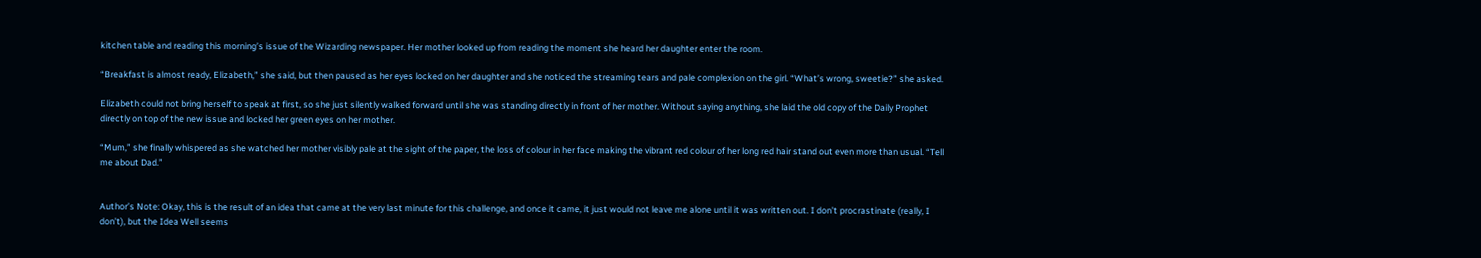kitchen table and reading this morning’s issue of the Wizarding newspaper. Her mother looked up from reading the moment she heard her daughter enter the room.

“Breakfast is almost ready, Elizabeth,” she said, but then paused as her eyes locked on her daughter and she noticed the streaming tears and pale complexion on the girl. “What’s wrong, sweetie?” she asked.

Elizabeth could not bring herself to speak at first, so she just silently walked forward until she was standing directly in front of her mother. Without saying anything, she laid the old copy of the Daily Prophet directly on top of the new issue and locked her green eyes on her mother.

“Mum,” she finally whispered as she watched her mother visibly pale at the sight of the paper, the loss of colour in her face making the vibrant red colour of her long red hair stand out even more than usual. “Tell me about Dad.”


Author’s Note: Okay, this is the result of an idea that came at the very last minute for this challenge, and once it came, it just would not leave me alone until it was written out. I don’t procrastinate (really, I don’t), but the Idea Well seems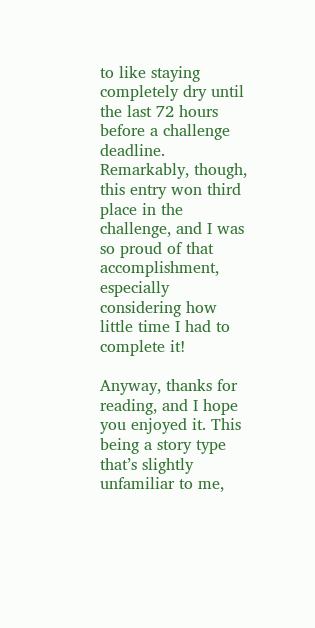to like staying completely dry until the last 72 hours before a challenge deadline. Remarkably, though, this entry won third place in the challenge, and I was so proud of that accomplishment, especially considering how little time I had to complete it!

Anyway, thanks for reading, and I hope you enjoyed it. This being a story type that’s slightly unfamiliar to me,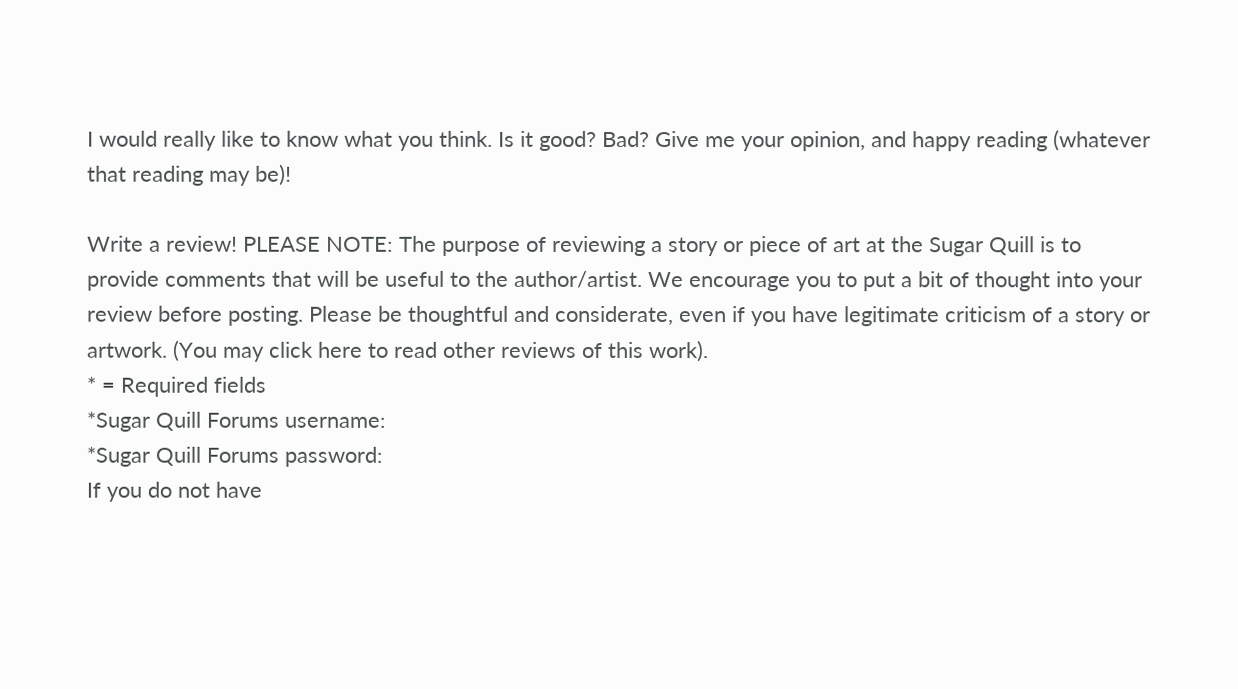I would really like to know what you think. Is it good? Bad? Give me your opinion, and happy reading (whatever that reading may be)!

Write a review! PLEASE NOTE: The purpose of reviewing a story or piece of art at the Sugar Quill is to provide comments that will be useful to the author/artist. We encourage you to put a bit of thought into your review before posting. Please be thoughtful and considerate, even if you have legitimate criticism of a story or artwork. (You may click here to read other reviews of this work).
* = Required fields
*Sugar Quill Forums username:
*Sugar Quill Forums password:
If you do not have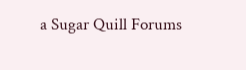a Sugar Quill Forums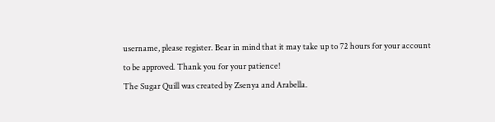username, please register. Bear in mind that it may take up to 72 hours for your account to be approved. Thank you for your patience!
The Sugar Quill was created by Zsenya and Arabella.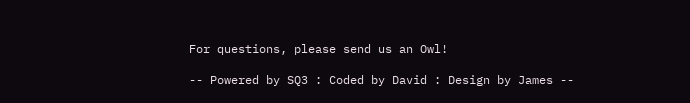For questions, please send us an Owl!

-- Powered by SQ3 : Coded by David : Design by James --